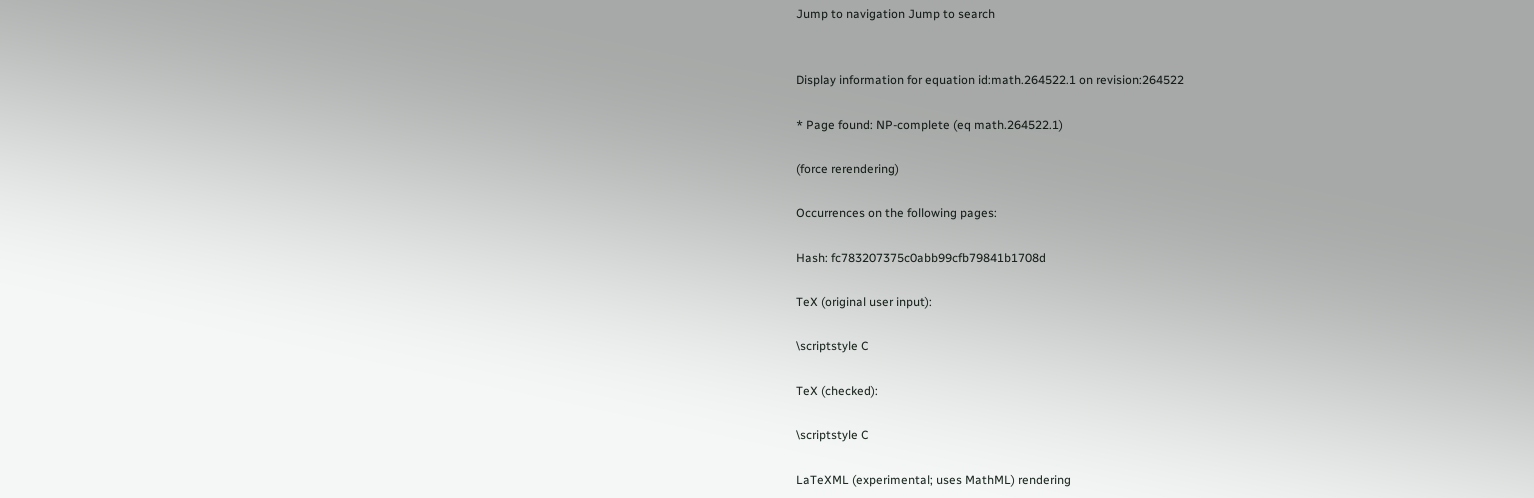Jump to navigation Jump to search


Display information for equation id:math.264522.1 on revision:264522

* Page found: NP-complete (eq math.264522.1)

(force rerendering)

Occurrences on the following pages:

Hash: fc783207375c0abb99cfb79841b1708d

TeX (original user input):

\scriptstyle C

TeX (checked):

\scriptstyle C

LaTeXML (experimental; uses MathML) rendering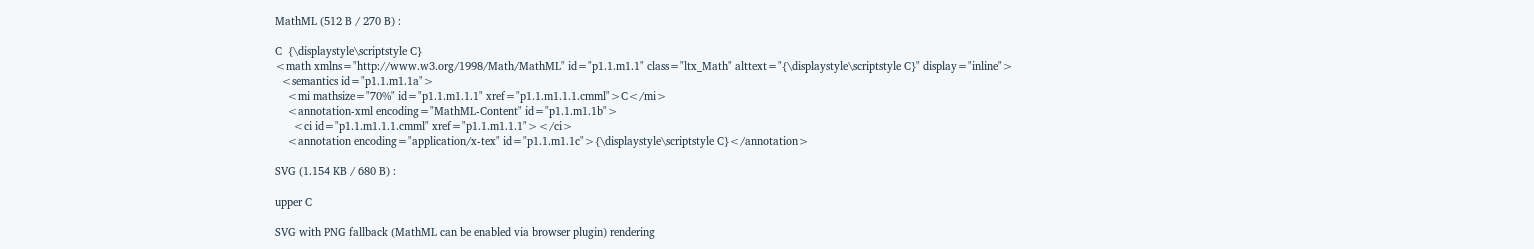MathML (512 B / 270 B) :

C  {\displaystyle\scriptstyle C}
<math xmlns="http://www.w3.org/1998/Math/MathML" id="p1.1.m1.1" class="ltx_Math" alttext="{\displaystyle\scriptstyle C}" display="inline">
  <semantics id="p1.1.m1.1a">
    <mi mathsize="70%" id="p1.1.m1.1.1" xref="p1.1.m1.1.1.cmml">C</mi>
    <annotation-xml encoding="MathML-Content" id="p1.1.m1.1b">
      <ci id="p1.1.m1.1.1.cmml" xref="p1.1.m1.1.1"></ci>
    <annotation encoding="application/x-tex" id="p1.1.m1.1c">{\displaystyle\scriptstyle C}</annotation>

SVG (1.154 KB / 680 B) :

upper C

SVG with PNG fallback (MathML can be enabled via browser plugin) rendering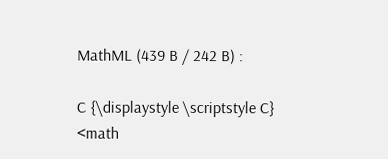MathML (439 B / 242 B) :

C {\displaystyle \scriptstyle C}
<math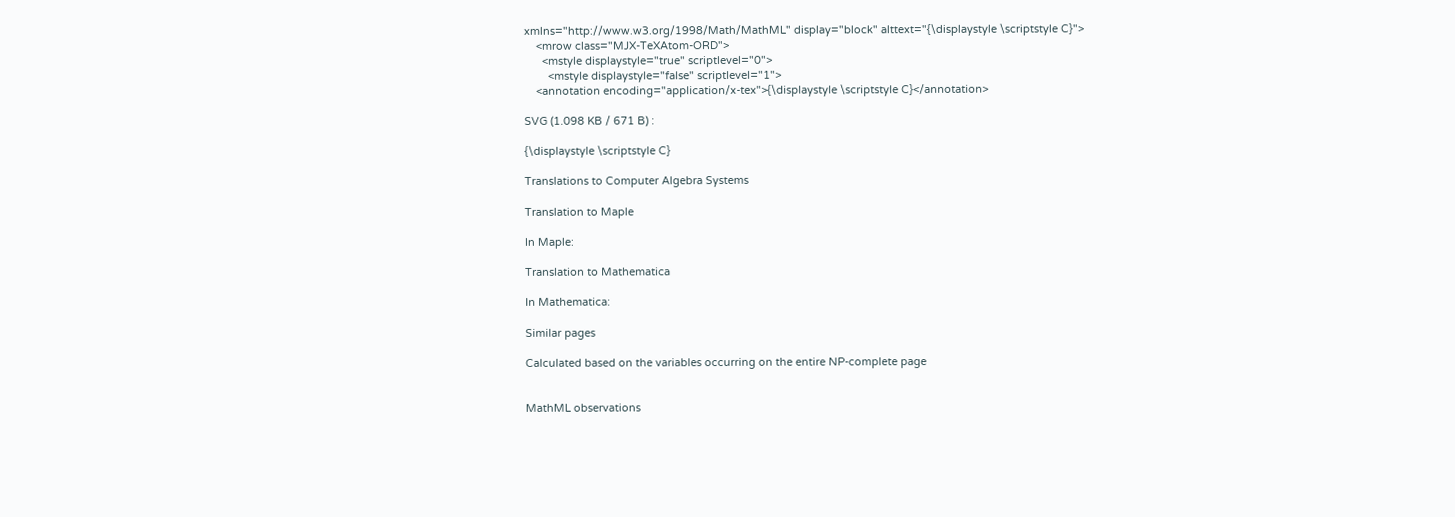xmlns="http://www.w3.org/1998/Math/MathML" display="block" alttext="{\displaystyle \scriptstyle C}">
    <mrow class="MJX-TeXAtom-ORD">
      <mstyle displaystyle="true" scriptlevel="0">
        <mstyle displaystyle="false" scriptlevel="1">
    <annotation encoding="application/x-tex">{\displaystyle \scriptstyle C}</annotation>

SVG (1.098 KB / 671 B) :

{\displaystyle \scriptstyle C}

Translations to Computer Algebra Systems

Translation to Maple

In Maple:

Translation to Mathematica

In Mathematica:

Similar pages

Calculated based on the variables occurring on the entire NP-complete page


MathML observations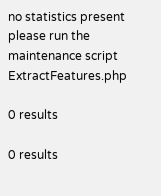no statistics present please run the maintenance script ExtractFeatures.php

0 results

0 results